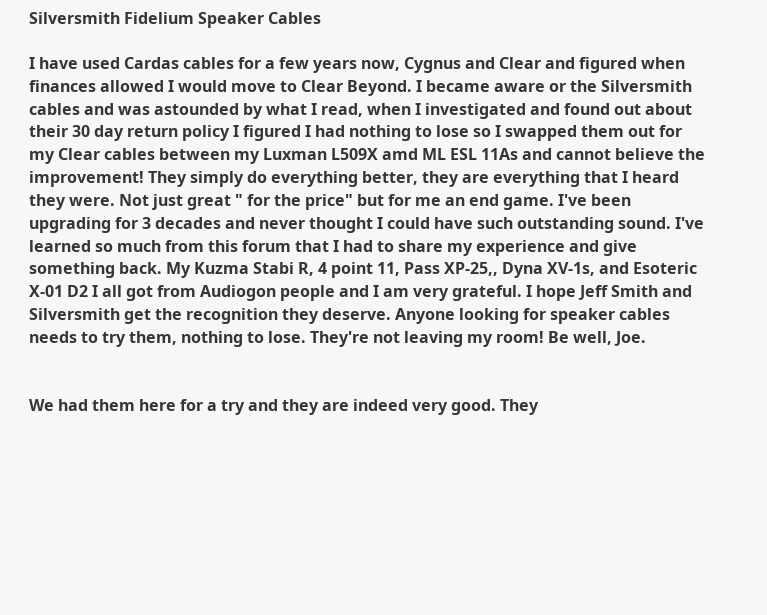Silversmith Fidelium Speaker Cables

I have used Cardas cables for a few years now, Cygnus and Clear and figured when finances allowed I would move to Clear Beyond. I became aware or the Silversmith cables and was astounded by what I read, when I investigated and found out about their 30 day return policy I figured I had nothing to lose so I swapped them out for my Clear cables between my Luxman L509X amd ML ESL 11As and cannot believe the improvement! They simply do everything better, they are everything that I heard they were. Not just great " for the price" but for me an end game. I've been upgrading for 3 decades and never thought I could have such outstanding sound. I've learned so much from this forum that I had to share my experience and give something back. My Kuzma Stabi R, 4 point 11, Pass XP-25,, Dyna XV-1s, and Esoteric X-01 D2 I all got from Audiogon people and I am very grateful. I hope Jeff Smith and Silversmith get the recognition they deserve. Anyone looking for speaker cables needs to try them, nothing to lose. They're not leaving my room! Be well, Joe.


We had them here for a try and they are indeed very good. They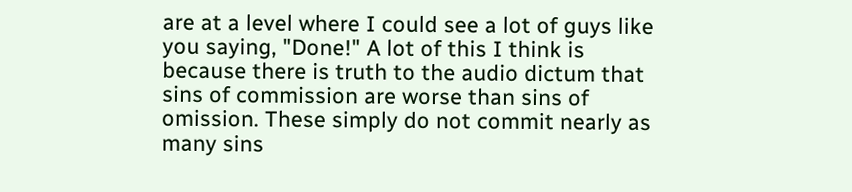are at a level where I could see a lot of guys like you saying, "Done!" A lot of this I think is because there is truth to the audio dictum that sins of commission are worse than sins of omission. These simply do not commit nearly as many sins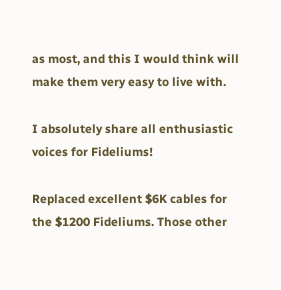as most, and this I would think will make them very easy to live with.

I absolutely share all enthusiastic voices for Fideliums!

Replaced excellent $6K cables for the $1200 Fideliums. Those other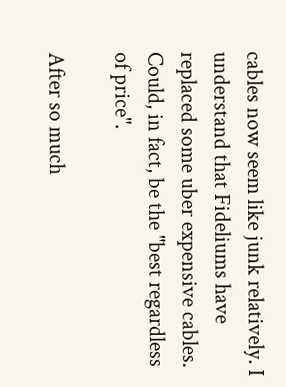cables now seem like junk relatively. I understand that Fideliums have replaced some uber expensive cables. Could, in fact, be the "best regardless of price".

After so much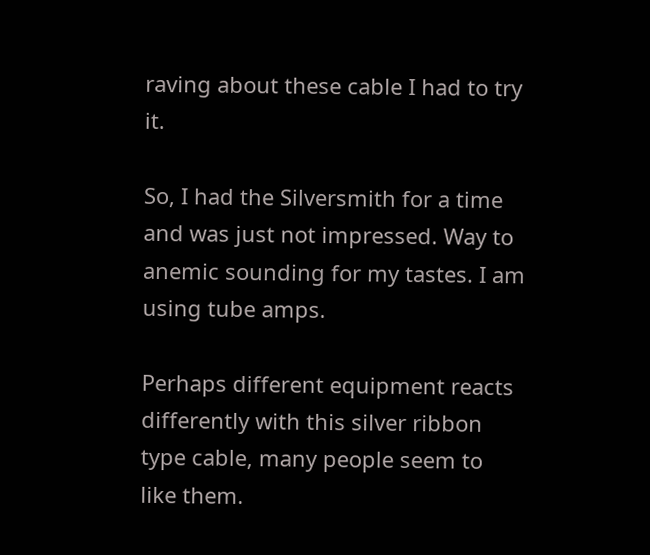raving about these cable I had to try it.

So, I had the Silversmith for a time and was just not impressed. Way to anemic sounding for my tastes. I am using tube amps.

Perhaps different equipment reacts differently with this silver ribbon type cable, many people seem to like them.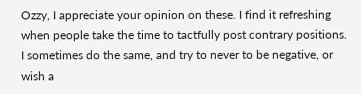Ozzy, I appreciate your opinion on these. I find it refreshing when people take the time to tactfully post contrary positions. I sometimes do the same, and try to never to be negative, or wish a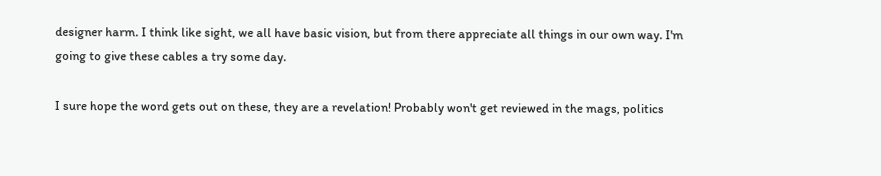designer harm. I think like sight, we all have basic vision, but from there appreciate all things in our own way. I'm going to give these cables a try some day.

I sure hope the word gets out on these, they are a revelation! Probably won't get reviewed in the mags, politics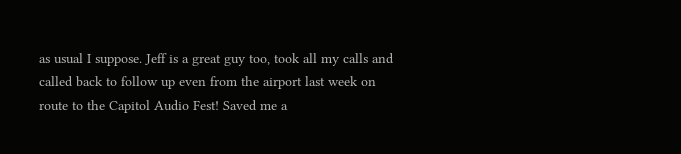as usual I suppose. Jeff is a great guy too, took all my calls and called back to follow up even from the airport last week on route to the Capitol Audio Fest! Saved me a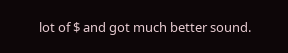lot of $ and got much better sound.